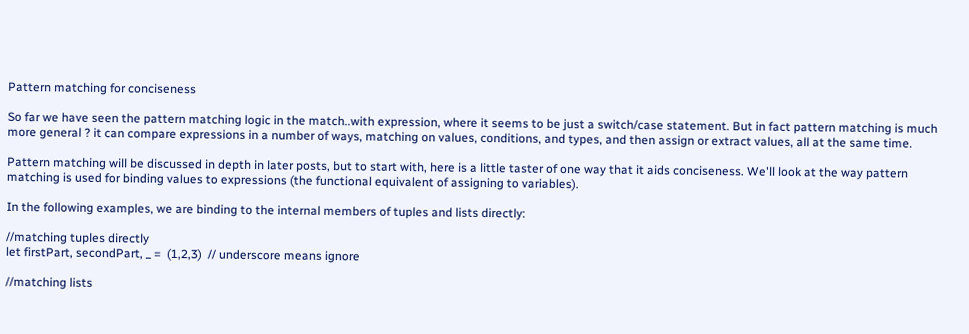Pattern matching for conciseness

So far we have seen the pattern matching logic in the match..with expression, where it seems to be just a switch/case statement. But in fact pattern matching is much more general ? it can compare expressions in a number of ways, matching on values, conditions, and types, and then assign or extract values, all at the same time.

Pattern matching will be discussed in depth in later posts, but to start with, here is a little taster of one way that it aids conciseness. We'll look at the way pattern matching is used for binding values to expressions (the functional equivalent of assigning to variables).

In the following examples, we are binding to the internal members of tuples and lists directly:

//matching tuples directly
let firstPart, secondPart, _ =  (1,2,3)  // underscore means ignore

//matching lists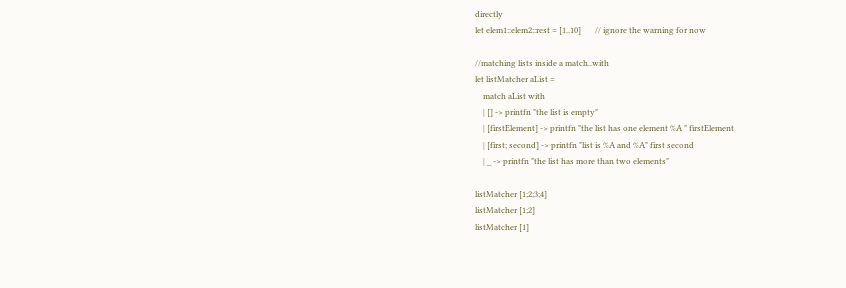directly
let elem1::elem2::rest = [1..10]       // ignore the warning for now

//matching lists inside a match..with
let listMatcher aList =
    match aList with
    | [] -> printfn "the list is empty"
    | [firstElement] -> printfn "the list has one element %A " firstElement
    | [first; second] -> printfn "list is %A and %A" first second
    | _ -> printfn "the list has more than two elements"

listMatcher [1;2;3;4]
listMatcher [1;2]
listMatcher [1]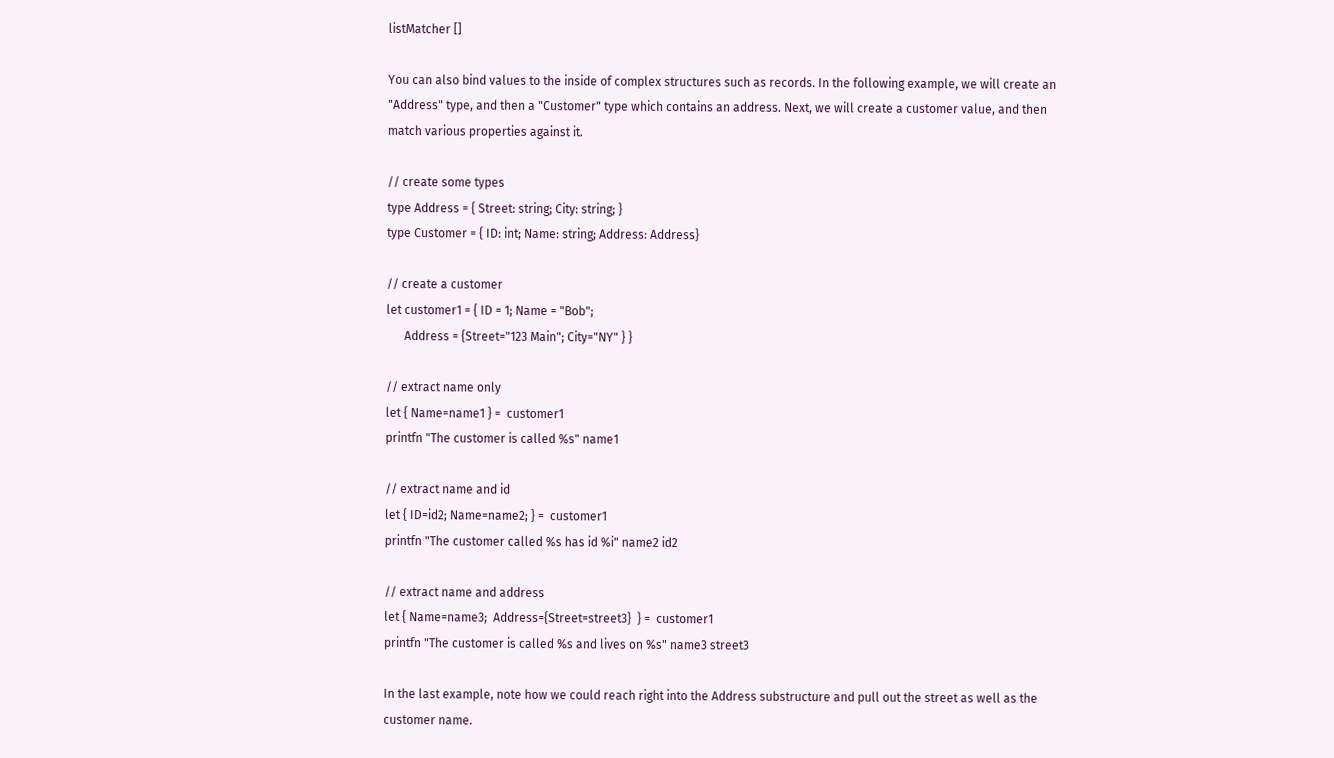listMatcher []

You can also bind values to the inside of complex structures such as records. In the following example, we will create an "Address" type, and then a "Customer" type which contains an address. Next, we will create a customer value, and then match various properties against it.

// create some types
type Address = { Street: string; City: string; }
type Customer = { ID: int; Name: string; Address: Address}

// create a customer
let customer1 = { ID = 1; Name = "Bob";
      Address = {Street="123 Main"; City="NY" } }

// extract name only
let { Name=name1 } =  customer1
printfn "The customer is called %s" name1

// extract name and id
let { ID=id2; Name=name2; } =  customer1
printfn "The customer called %s has id %i" name2 id2

// extract name and address
let { Name=name3;  Address={Street=street3}  } =  customer1
printfn "The customer is called %s and lives on %s" name3 street3

In the last example, note how we could reach right into the Address substructure and pull out the street as well as the customer name.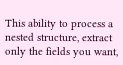This ability to process a nested structure, extract only the fields you want,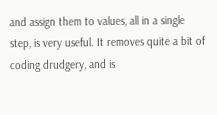and assign them to values, all in a single step, is very useful. It removes quite a bit of coding drudgery, and is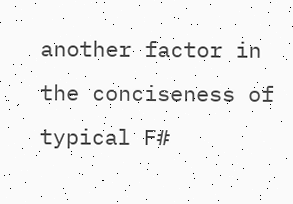another factor in the conciseness of typical F#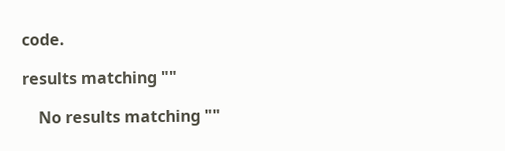code.

results matching ""

    No results matching ""